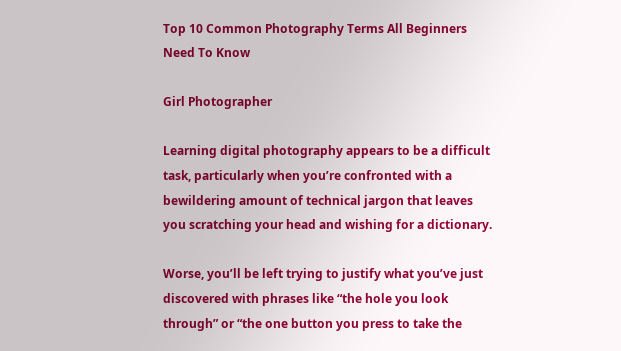Top 10 Common Photography Terms All Beginners Need To Know

Girl Photographer

Learning digital photography appears to be a difficult task, particularly when you’re confronted with a bewildering amount of technical jargon that leaves you scratching your head and wishing for a dictionary.

Worse, you’ll be left trying to justify what you’ve just discovered with phrases like “the hole you look through” or “the one button you press to take the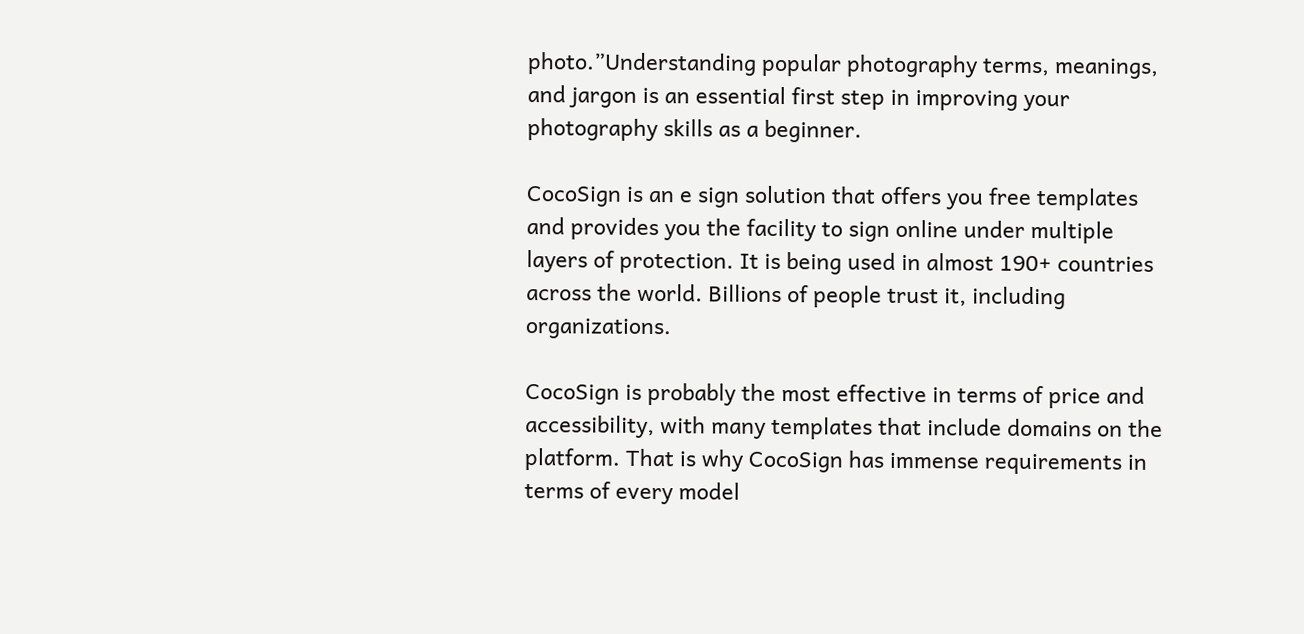photo.”Understanding popular photography terms, meanings, and jargon is an essential first step in improving your photography skills as a beginner.

CocoSign is an e sign solution that offers you free templates and provides you the facility to sign online under multiple layers of protection. It is being used in almost 190+ countries across the world. Billions of people trust it, including organizations.

CocoSign is probably the most effective in terms of price and accessibility, with many templates that include domains on the platform. That is why CocoSign has immense requirements in terms of every model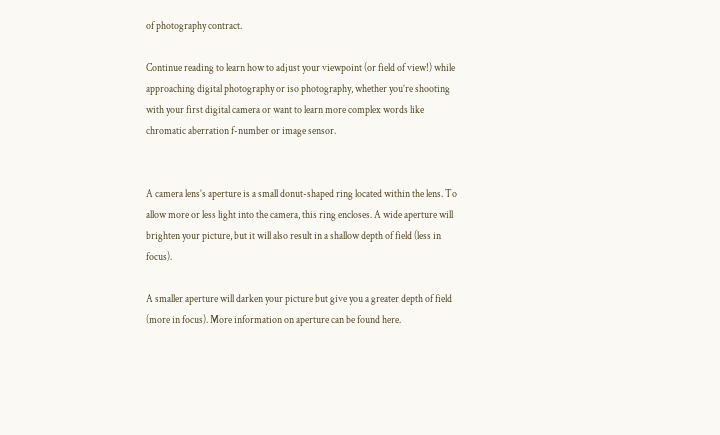of photography contract.

Continue reading to learn how to adjust your viewpoint (or field of view!) while approaching digital photography or iso photography, whether you’re shooting with your first digital camera or want to learn more complex words like chromatic aberration f-number or image sensor.


A camera lens’s aperture is a small donut-shaped ring located within the lens. To allow more or less light into the camera, this ring encloses. A wide aperture will brighten your picture, but it will also result in a shallow depth of field (less in focus).

A smaller aperture will darken your picture but give you a greater depth of field (more in focus). More information on aperture can be found here.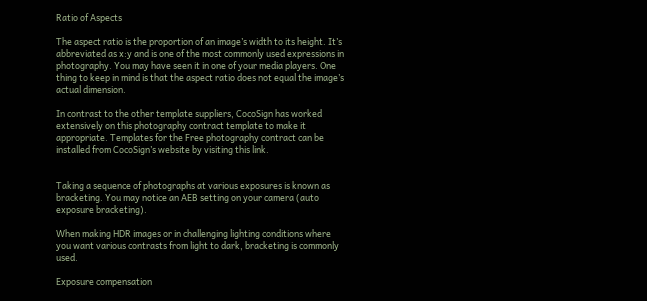Ratio of Aspects

The aspect ratio is the proportion of an image’s width to its height. It’s abbreviated as x:y and is one of the most commonly used expressions in photography. You may have seen it in one of your media players. One thing to keep in mind is that the aspect ratio does not equal the image’s actual dimension.

In contrast to the other template suppliers, CocoSign has worked extensively on this photography contract template to make it appropriate. Templates for the Free photography contract can be installed from CocoSign’s website by visiting this link.


Taking a sequence of photographs at various exposures is known as bracketing. You may notice an AEB setting on your camera (auto exposure bracketing).

When making HDR images or in challenging lighting conditions where you want various contrasts from light to dark, bracketing is commonly used.

Exposure compensation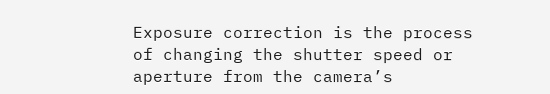Exposure correction is the process of changing the shutter speed or aperture from the camera’s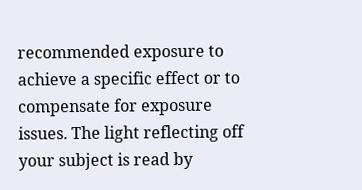recommended exposure to achieve a specific effect or to compensate for exposure issues. The light reflecting off your subject is read by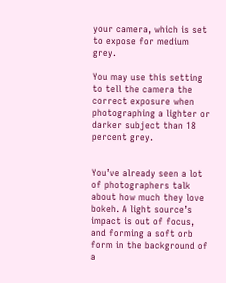your camera, which is set to expose for medium grey.

You may use this setting to tell the camera the correct exposure when photographing a lighter or darker subject than 18 percent grey.


You’ve already seen a lot of photographers talk about how much they love bokeh. A light source’s impact is out of focus, and forming a soft orb form in the background of a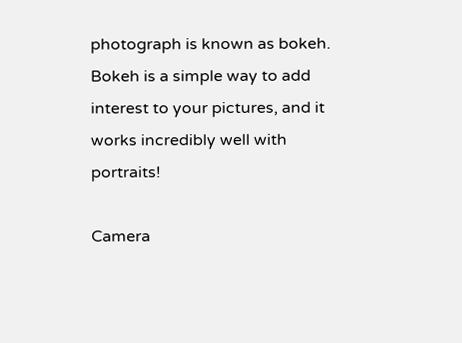photograph is known as bokeh. Bokeh is a simple way to add interest to your pictures, and it works incredibly well with portraits!

Camera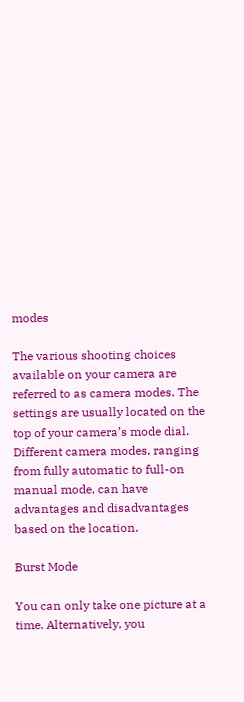modes

The various shooting choices available on your camera are referred to as camera modes. The settings are usually located on the top of your camera’s mode dial. Different camera modes, ranging from fully automatic to full-on manual mode, can have advantages and disadvantages based on the location.

Burst Mode

You can only take one picture at a time. Alternatively, you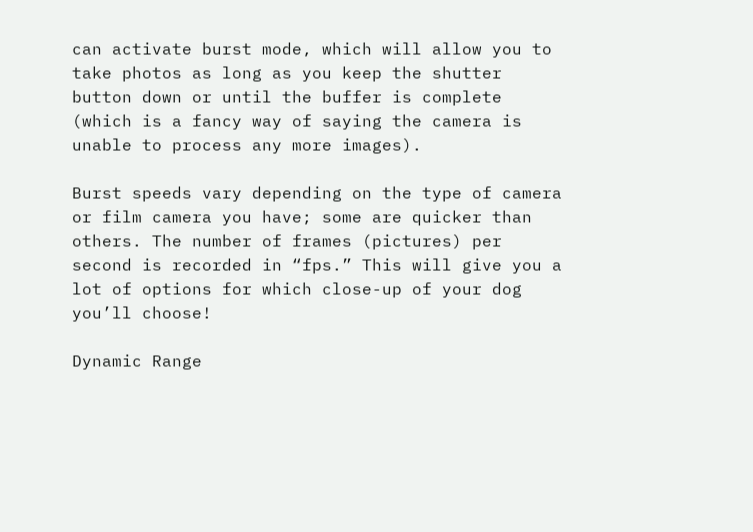can activate burst mode, which will allow you to take photos as long as you keep the shutter button down or until the buffer is complete (which is a fancy way of saying the camera is unable to process any more images).

Burst speeds vary depending on the type of camera or film camera you have; some are quicker than others. The number of frames (pictures) per second is recorded in “fps.” This will give you a lot of options for which close-up of your dog you’ll choose!

Dynamic Range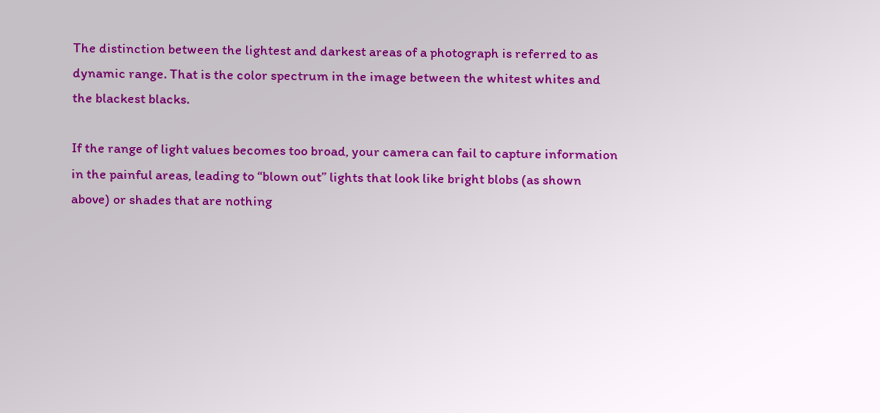The distinction between the lightest and darkest areas of a photograph is referred to as dynamic range. That is the color spectrum in the image between the whitest whites and the blackest blacks.

If the range of light values becomes too broad, your camera can fail to capture information in the painful areas, leading to “blown out” lights that look like bright blobs (as shown above) or shades that are nothing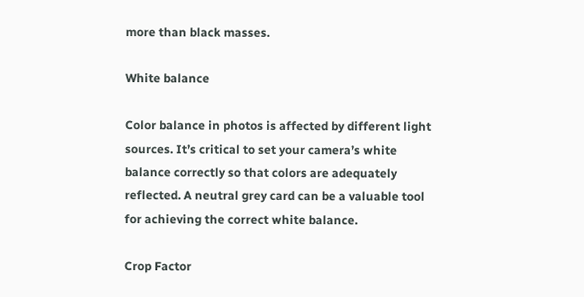more than black masses.

White balance

Color balance in photos is affected by different light sources. It’s critical to set your camera’s white balance correctly so that colors are adequately reflected. A neutral grey card can be a valuable tool for achieving the correct white balance.

Crop Factor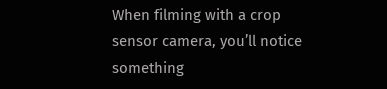When filming with a crop sensor camera, you’ll notice something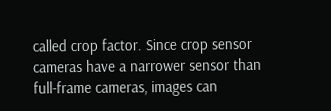called crop factor. Since crop sensor cameras have a narrower sensor than full-frame cameras, images can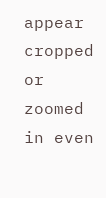appear cropped or zoomed in even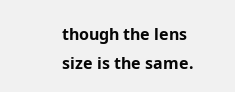though the lens size is the same.